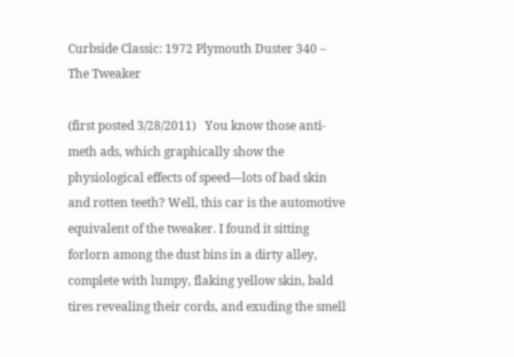Curbside Classic: 1972 Plymouth Duster 340 – The Tweaker

(first posted 3/28/2011)   You know those anti-meth ads, which graphically show the physiological effects of speed—lots of bad skin and rotten teeth? Well, this car is the automotive equivalent of the tweaker. I found it sitting forlorn among the dust bins in a dirty alley, complete with lumpy, flaking yellow skin, bald tires revealing their cords, and exuding the smell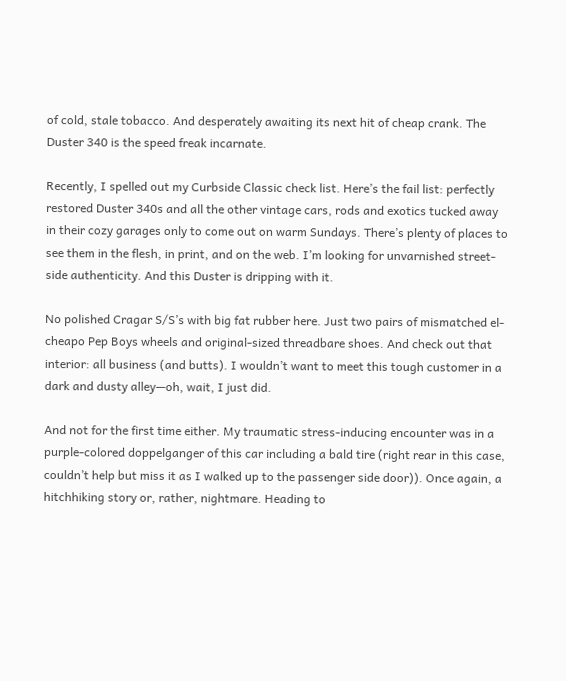of cold, stale tobacco. And desperately awaiting its next hit of cheap crank. The Duster 340 is the speed freak incarnate.

Recently, I spelled out my Curbside Classic check list. Here’s the fail list: perfectly restored Duster 340s and all the other vintage cars, rods and exotics tucked away in their cozy garages only to come out on warm Sundays. There’s plenty of places to see them in the flesh, in print, and on the web. I’m looking for unvarnished street-side authenticity. And this Duster is dripping with it.

No polished Cragar S/S’s with big fat rubber here. Just two pairs of mismatched el-cheapo Pep Boys wheels and original-sized threadbare shoes. And check out that interior: all business (and butts). I wouldn’t want to meet this tough customer in a dark and dusty alley—oh, wait, I just did.

And not for the first time either. My traumatic stress-inducing encounter was in a purple-colored doppelganger of this car including a bald tire (right rear in this case, couldn’t help but miss it as I walked up to the passenger side door)). Once again, a hitchhiking story or, rather, nightmare. Heading to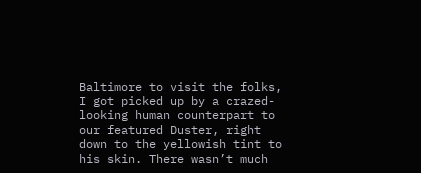Baltimore to visit the folks, I got picked up by a crazed-looking human counterpart to our featured Duster, right down to the yellowish tint to his skin. There wasn’t much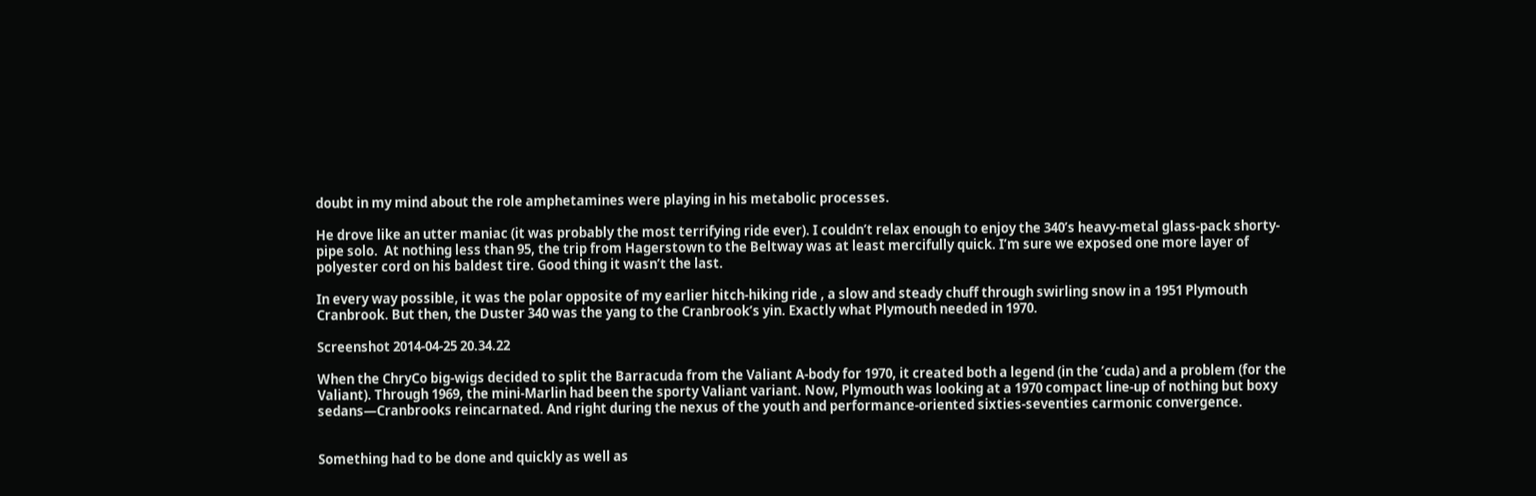doubt in my mind about the role amphetamines were playing in his metabolic processes.

He drove like an utter maniac (it was probably the most terrifying ride ever). I couldn’t relax enough to enjoy the 340’s heavy-metal glass-pack shorty-pipe solo.  At nothing less than 95, the trip from Hagerstown to the Beltway was at least mercifully quick. I’m sure we exposed one more layer of polyester cord on his baldest tire. Good thing it wasn’t the last.

In every way possible, it was the polar opposite of my earlier hitch-hiking ride , a slow and steady chuff through swirling snow in a 1951 Plymouth Cranbrook. But then, the Duster 340 was the yang to the Cranbrook’s yin. Exactly what Plymouth needed in 1970.

Screenshot 2014-04-25 20.34.22

When the ChryCo big-wigs decided to split the Barracuda from the Valiant A-body for 1970, it created both a legend (in the ’cuda) and a problem (for the Valiant). Through 1969, the mini-Marlin had been the sporty Valiant variant. Now, Plymouth was looking at a 1970 compact line-up of nothing but boxy sedans—Cranbrooks reincarnated. And right during the nexus of the youth and performance-oriented sixties-seventies carmonic convergence.


Something had to be done and quickly as well as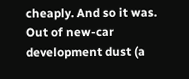cheaply. And so it was. Out of new-car development dust (a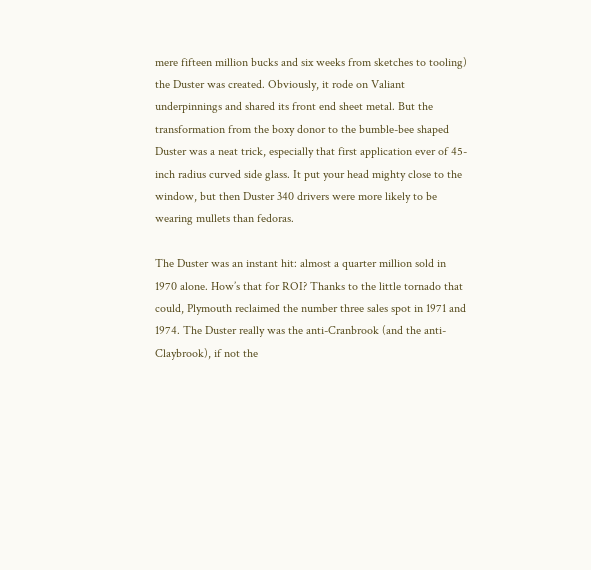mere fifteen million bucks and six weeks from sketches to tooling) the Duster was created. Obviously, it rode on Valiant underpinnings and shared its front end sheet metal. But the transformation from the boxy donor to the bumble-bee shaped Duster was a neat trick, especially that first application ever of 45-inch radius curved side glass. It put your head mighty close to the window, but then Duster 340 drivers were more likely to be wearing mullets than fedoras.

The Duster was an instant hit: almost a quarter million sold in 1970 alone. How’s that for ROI? Thanks to the little tornado that could, Plymouth reclaimed the number three sales spot in 1971 and 1974. The Duster really was the anti-Cranbrook (and the anti-Claybrook), if not the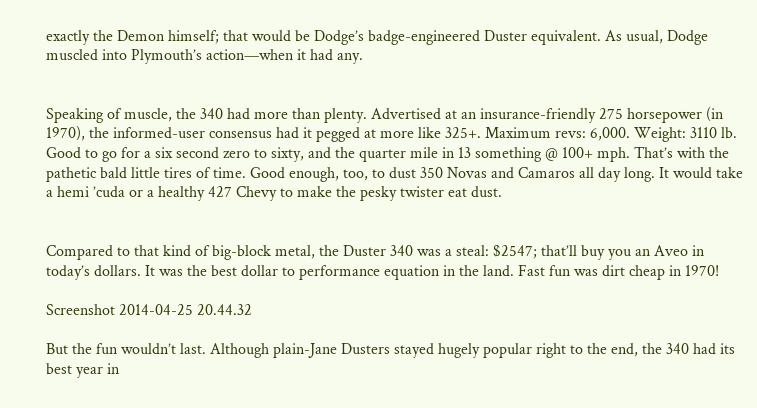exactly the Demon himself; that would be Dodge’s badge-engineered Duster equivalent. As usual, Dodge muscled into Plymouth’s action—when it had any.


Speaking of muscle, the 340 had more than plenty. Advertised at an insurance-friendly 275 horsepower (in 1970), the informed-user consensus had it pegged at more like 325+. Maximum revs: 6,000. Weight: 3110 lb. Good to go for a six second zero to sixty, and the quarter mile in 13 something @ 100+ mph. That’s with the pathetic bald little tires of time. Good enough, too, to dust 350 Novas and Camaros all day long. It would take a hemi ’cuda or a healthy 427 Chevy to make the pesky twister eat dust.


Compared to that kind of big-block metal, the Duster 340 was a steal: $2547; that’ll buy you an Aveo in today’s dollars. It was the best dollar to performance equation in the land. Fast fun was dirt cheap in 1970!

Screenshot 2014-04-25 20.44.32

But the fun wouldn’t last. Although plain-Jane Dusters stayed hugely popular right to the end, the 340 had its best year in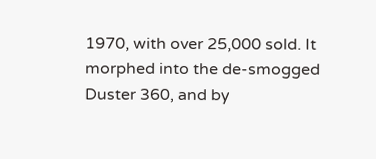1970, with over 25,000 sold. It morphed into the de-smogged Duster 360, and by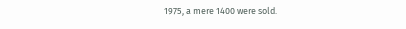1975, a mere 1400 were sold.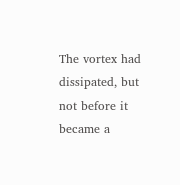The vortex had dissipated, but not before it became a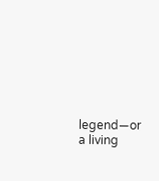legend—or a living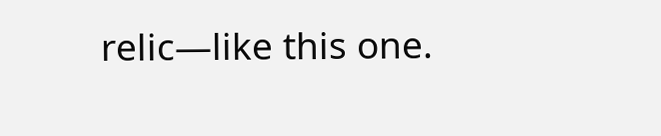relic—like this one.